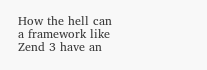How the hell can a framework like Zend 3 have an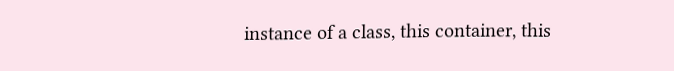instance of a class, this container, this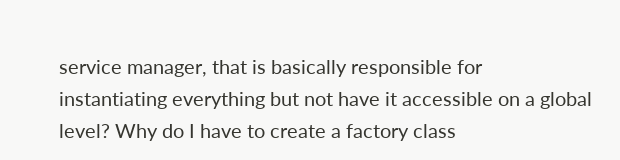service manager, that is basically responsible for instantiating everything but not have it accessible on a global level? Why do I have to create a factory class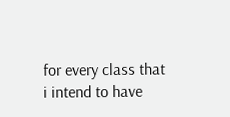for every class that i intend to have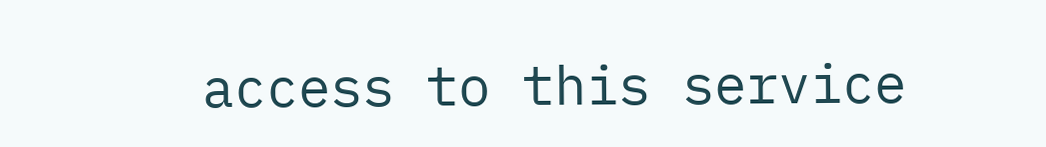access to this service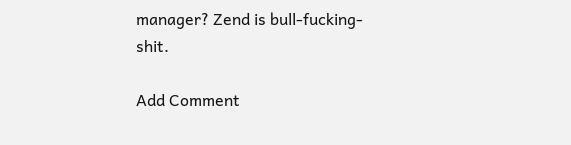manager? Zend is bull-fucking-shit.

Add Comment